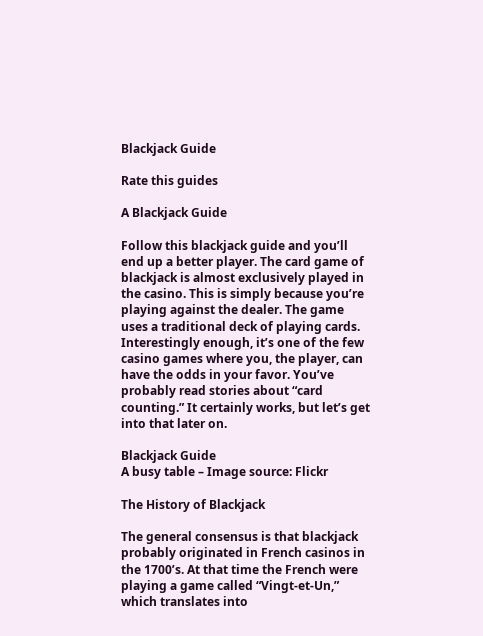Blackjack Guide

Rate this guides

A Blackjack Guide

Follow this blackjack guide and you’ll end up a better player. The card game of blackjack is almost exclusively played in the casino. This is simply because you’re playing against the dealer. The game uses a traditional deck of playing cards. Interestingly enough, it’s one of the few casino games where you, the player, can have the odds in your favor. You’ve probably read stories about “card counting.” It certainly works, but let’s get into that later on.

Blackjack Guide
A busy table – Image source: Flickr

The History of Blackjack

The general consensus is that blackjack probably originated in French casinos in the 1700’s. At that time the French were playing a game called “Vingt-et-Un,” which translates into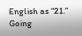English as “21.” Going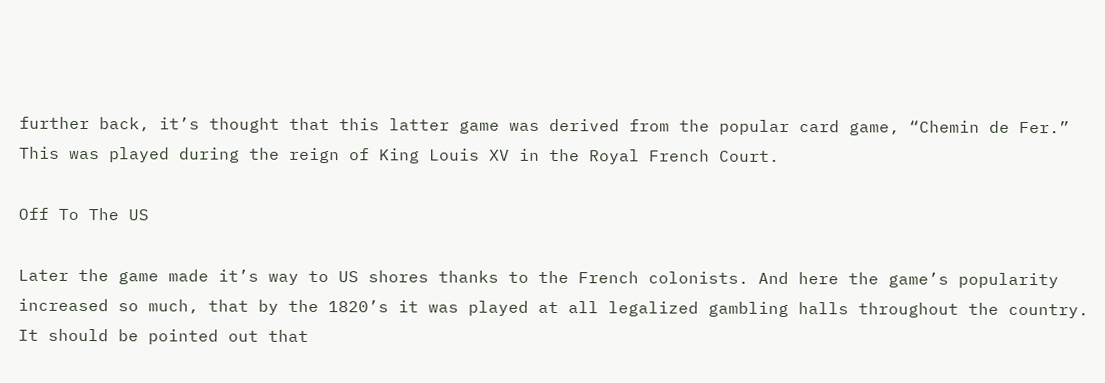further back, it’s thought that this latter game was derived from the popular card game, “Chemin de Fer.” This was played during the reign of King Louis XV in the Royal French Court.

Off To The US

Later the game made it’s way to US shores thanks to the French colonists. And here the game’s popularity increased so much, that by the 1820’s it was played at all legalized gambling halls throughout the country. It should be pointed out that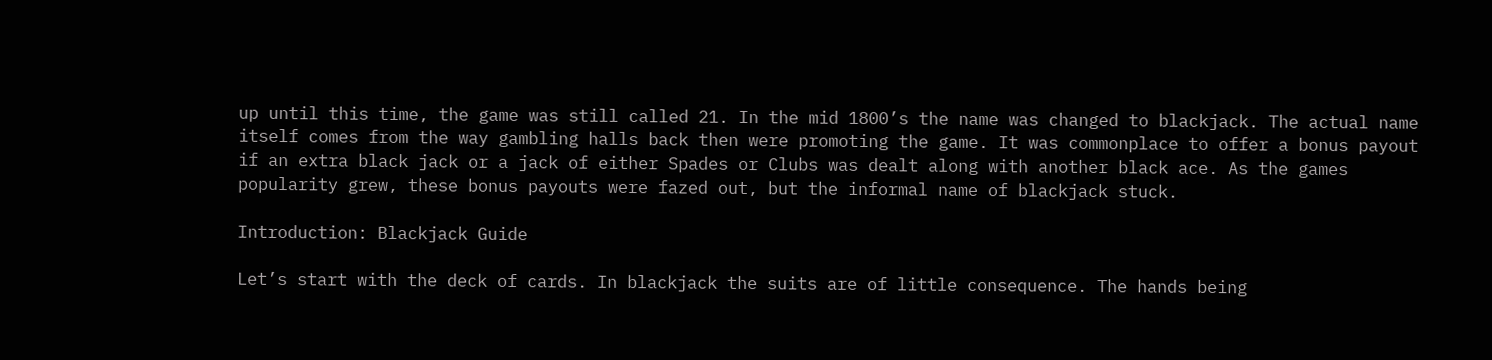up until this time, the game was still called 21. In the mid 1800’s the name was changed to blackjack. The actual name itself comes from the way gambling halls back then were promoting the game. It was commonplace to offer a bonus payout if an extra black jack or a jack of either Spades or Clubs was dealt along with another black ace. As the games popularity grew, these bonus payouts were fazed out, but the informal name of blackjack stuck.

Introduction: Blackjack Guide

Let’s start with the deck of cards. In blackjack the suits are of little consequence. The hands being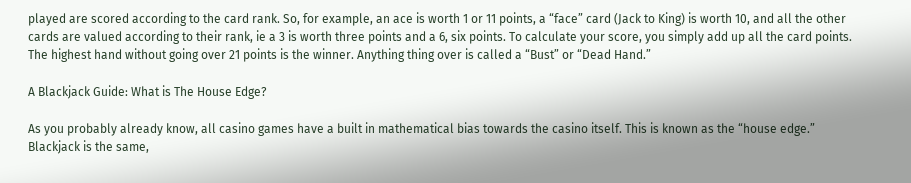played are scored according to the card rank. So, for example, an ace is worth 1 or 11 points, a “face” card (Jack to King) is worth 10, and all the other cards are valued according to their rank, ie a 3 is worth three points and a 6, six points. To calculate your score, you simply add up all the card points. The highest hand without going over 21 points is the winner. Anything thing over is called a “Bust” or “Dead Hand.”

A Blackjack Guide: What is The House Edge?

As you probably already know, all casino games have a built in mathematical bias towards the casino itself. This is known as the “house edge.” Blackjack is the same,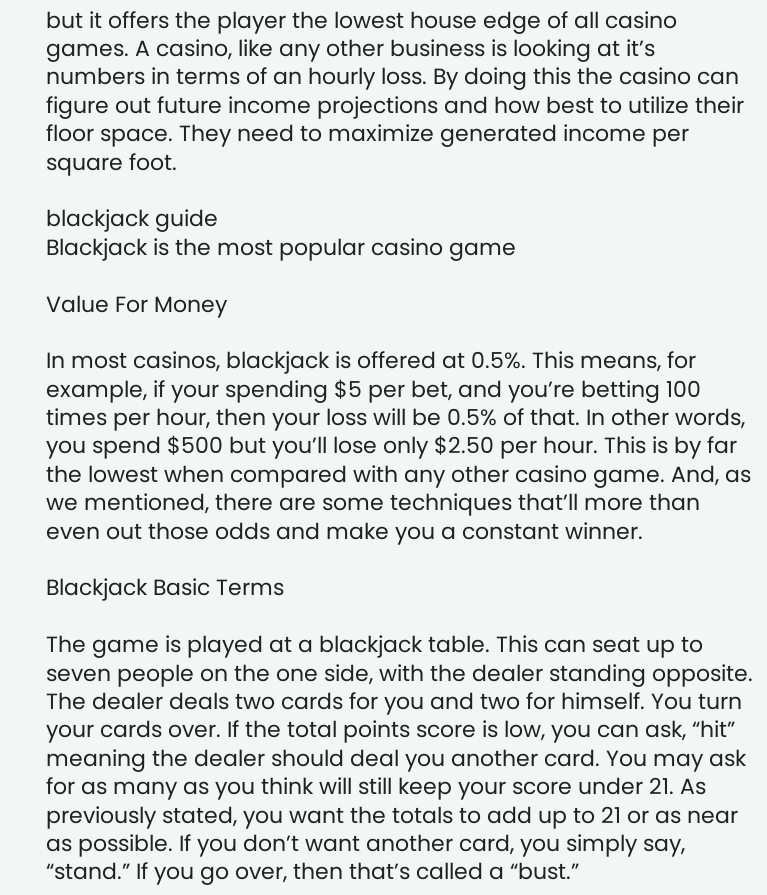but it offers the player the lowest house edge of all casino games. A casino, like any other business is looking at it’s numbers in terms of an hourly loss. By doing this the casino can figure out future income projections and how best to utilize their floor space. They need to maximize generated income per square foot.

blackjack guide
Blackjack is the most popular casino game

Value For Money

In most casinos, blackjack is offered at 0.5%. This means, for example, if your spending $5 per bet, and you’re betting 100 times per hour, then your loss will be 0.5% of that. In other words, you spend $500 but you’ll lose only $2.50 per hour. This is by far the lowest when compared with any other casino game. And, as we mentioned, there are some techniques that’ll more than even out those odds and make you a constant winner.

Blackjack Basic Terms

The game is played at a blackjack table. This can seat up to seven people on the one side, with the dealer standing opposite. The dealer deals two cards for you and two for himself. You turn your cards over. If the total points score is low, you can ask, “hit” meaning the dealer should deal you another card. You may ask for as many as you think will still keep your score under 21. As previously stated, you want the totals to add up to 21 or as near as possible. If you don’t want another card, you simply say, “stand.” If you go over, then that’s called a “bust.”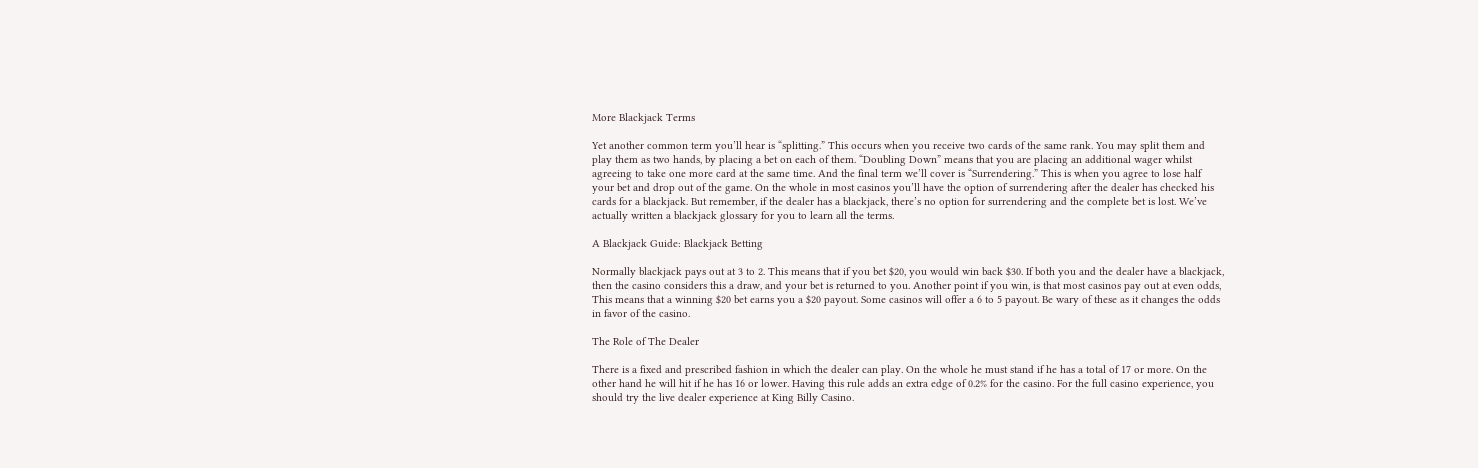More Blackjack Terms

Yet another common term you’ll hear is “splitting.” This occurs when you receive two cards of the same rank. You may split them and play them as two hands, by placing a bet on each of them. “Doubling Down” means that you are placing an additional wager whilst agreeing to take one more card at the same time. And the final term we’ll cover is “Surrendering.” This is when you agree to lose half your bet and drop out of the game. On the whole in most casinos you’ll have the option of surrendering after the dealer has checked his cards for a blackjack. But remember, if the dealer has a blackjack, there’s no option for surrendering and the complete bet is lost. We’ve actually written a blackjack glossary for you to learn all the terms.

A Blackjack Guide: Blackjack Betting

Normally blackjack pays out at 3 to 2. This means that if you bet $20, you would win back $30. If both you and the dealer have a blackjack, then the casino considers this a draw, and your bet is returned to you. Another point if you win, is that most casinos pay out at even odds, This means that a winning $20 bet earns you a $20 payout. Some casinos will offer a 6 to 5 payout. Be wary of these as it changes the odds in favor of the casino.

The Role of The Dealer

There is a fixed and prescribed fashion in which the dealer can play. On the whole he must stand if he has a total of 17 or more. On the other hand he will hit if he has 16 or lower. Having this rule adds an extra edge of 0.2% for the casino. For the full casino experience, you should try the live dealer experience at King Billy Casino.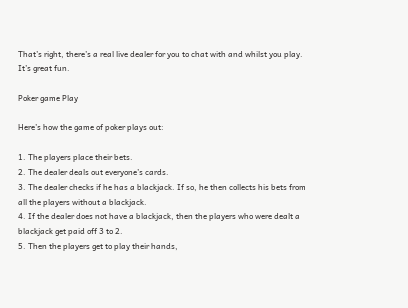That’s right, there’s a real live dealer for you to chat with and whilst you play. It’s great fun.

Poker game Play

Here’s how the game of poker plays out:

1. The players place their bets.
2. The dealer deals out everyone’s cards.
3. The dealer checks if he has a blackjack. If so, he then collects his bets from all the players without a blackjack.
4. If the dealer does not have a blackjack, then the players who were dealt a blackjack get paid off 3 to 2.
5. Then the players get to play their hands,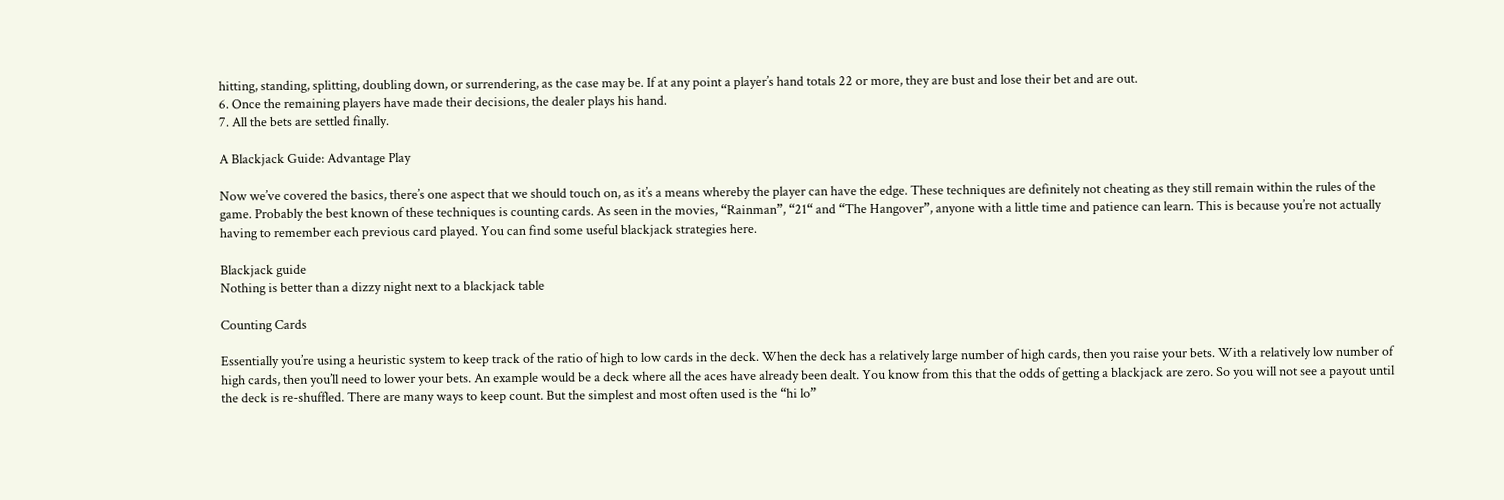hitting, standing, splitting, doubling down, or surrendering, as the case may be. If at any point a player’s hand totals 22 or more, they are bust and lose their bet and are out.
6. Once the remaining players have made their decisions, the dealer plays his hand.
7. All the bets are settled finally.

A Blackjack Guide: Advantage Play

Now we’ve covered the basics, there’s one aspect that we should touch on, as it’s a means whereby the player can have the edge. These techniques are definitely not cheating as they still remain within the rules of the game. Probably the best known of these techniques is counting cards. As seen in the movies, “Rainman”, “21“ and “The Hangover”, anyone with a little time and patience can learn. This is because you’re not actually having to remember each previous card played. You can find some useful blackjack strategies here.

Blackjack guide
Nothing is better than a dizzy night next to a blackjack table

Counting Cards

Essentially you’re using a heuristic system to keep track of the ratio of high to low cards in the deck. When the deck has a relatively large number of high cards, then you raise your bets. With a relatively low number of high cards, then you’ll need to lower your bets. An example would be a deck where all the aces have already been dealt. You know from this that the odds of getting a blackjack are zero. So you will not see a payout until the deck is re-shuffled. There are many ways to keep count. But the simplest and most often used is the “hi lo”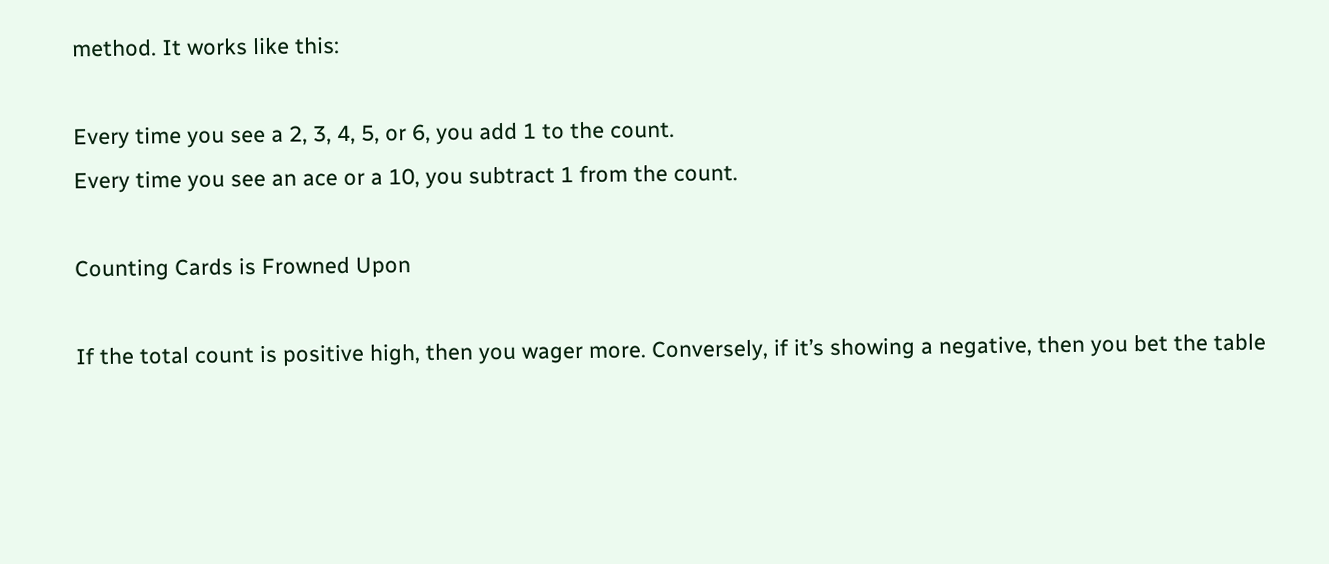method. It works like this:

Every time you see a 2, 3, 4, 5, or 6, you add 1 to the count.
Every time you see an ace or a 10, you subtract 1 from the count.

Counting Cards is Frowned Upon

If the total count is positive high, then you wager more. Conversely, if it’s showing a negative, then you bet the table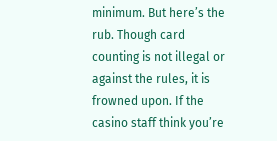minimum. But here’s the rub. Though card counting is not illegal or against the rules, it is frowned upon. If the casino staff think you’re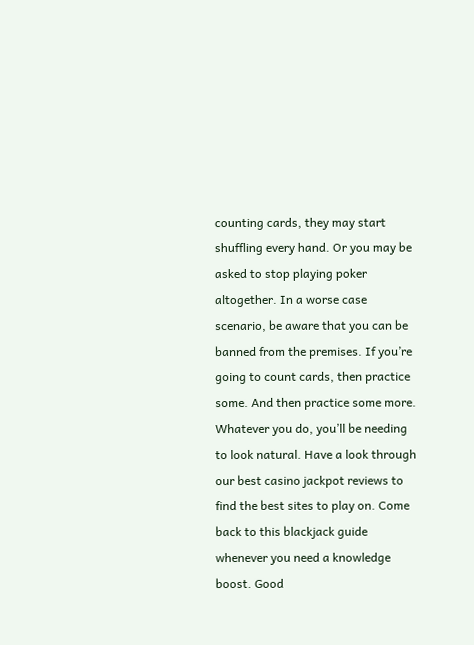counting cards, they may start shuffling every hand. Or you may be asked to stop playing poker altogether. In a worse case scenario, be aware that you can be banned from the premises. If you’re going to count cards, then practice some. And then practice some more. Whatever you do, you’ll be needing to look natural. Have a look through our best casino jackpot reviews to find the best sites to play on. Come back to this blackjack guide whenever you need a knowledge boost. Good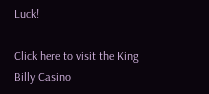Luck!

Click here to visit the King Billy Casino